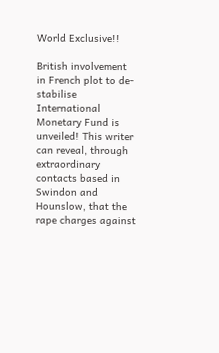World Exclusive!!

British involvement in French plot to de-stabilise International Monetary Fund is unveiled! This writer can reveal, through extraordinary contacts based in Swindon and Hounslow, that the rape charges against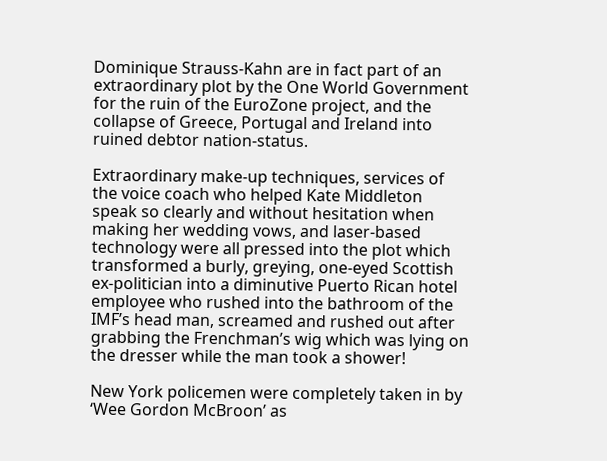Dominique Strauss-Kahn are in fact part of an extraordinary plot by the One World Government for the ruin of the EuroZone project, and the collapse of Greece, Portugal and Ireland into ruined debtor nation-status.

Extraordinary make-up techniques, services of the voice coach who helped Kate Middleton speak so clearly and without hesitation when making her wedding vows, and laser-based technology were all pressed into the plot which transformed a burly, greying, one-eyed Scottish ex-politician into a diminutive Puerto Rican hotel employee who rushed into the bathroom of the IMF’s head man, screamed and rushed out after grabbing the Frenchman’s wig which was lying on the dresser while the man took a shower!

New York policemen were completely taken in by ‘Wee Gordon McBroon’ as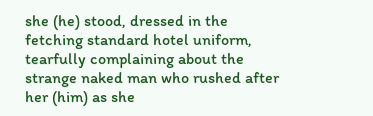she (he) stood, dressed in the fetching standard hotel uniform, tearfully complaining about the strange naked man who rushed after her (him) as she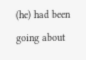(he) had been going about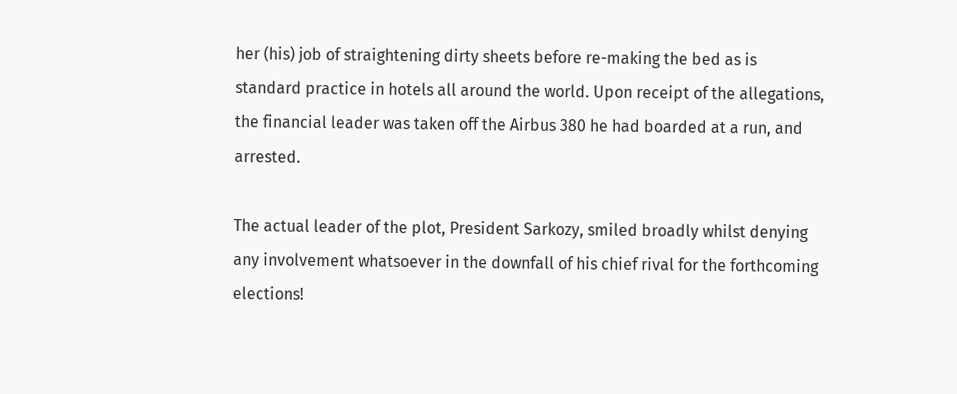her (his) job of straightening dirty sheets before re-making the bed as is standard practice in hotels all around the world. Upon receipt of the allegations, the financial leader was taken off the Airbus 380 he had boarded at a run, and arrested.

The actual leader of the plot, President Sarkozy, smiled broadly whilst denying any involvement whatsoever in the downfall of his chief rival for the forthcoming elections!